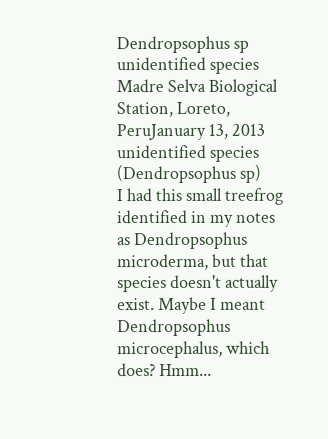Dendropsophus sp unidentified species
Madre Selva Biological Station, Loreto, PeruJanuary 13, 2013
unidentified species (Dendropsophus sp)
I had this small treefrog identified in my notes as Dendropsophus microderma, but that species doesn't actually exist. Maybe I meant Dendropsophus microcephalus, which does? Hmm...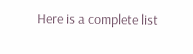Here is a complete list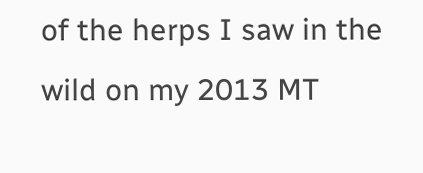of the herps I saw in the wild on my 2013 MT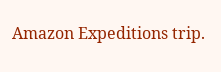Amazon Expeditions trip.